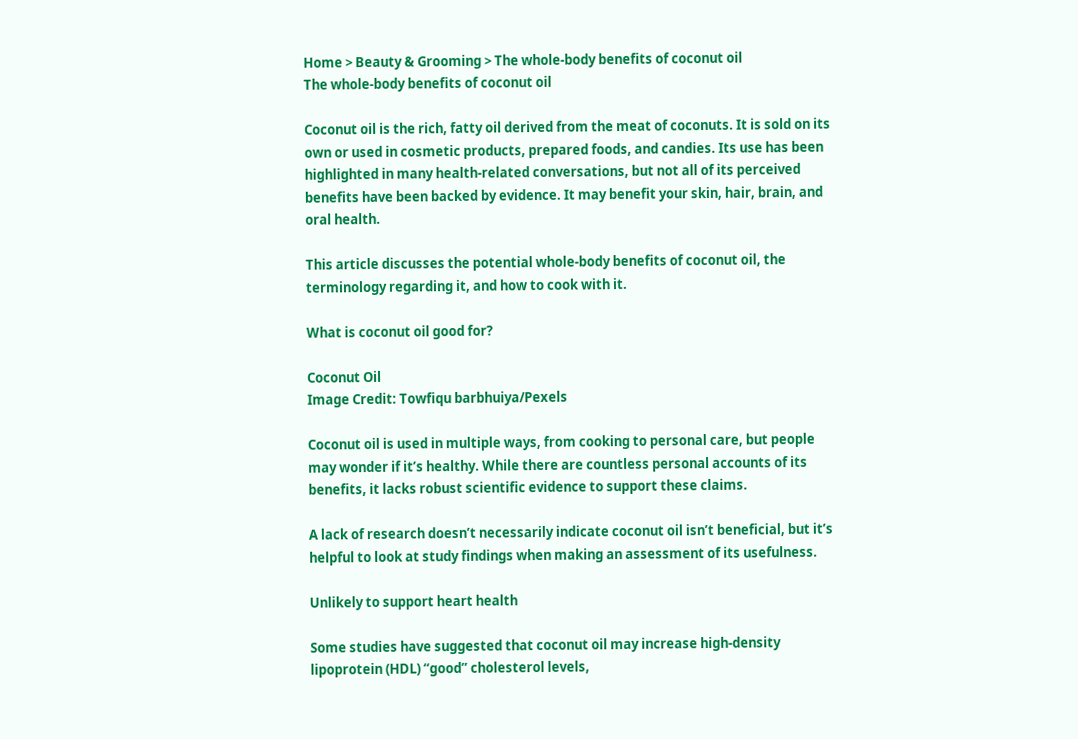Home > Beauty & Grooming > The whole-body benefits of coconut oil
The whole-body benefits of coconut oil

Coconut oil is the rich, fatty oil derived from the meat of coconuts. It is sold on its own or used in cosmetic products, prepared foods, and candies. Its use has been highlighted in many health-related conversations, but not all of its perceived benefits have been backed by evidence. It may benefit your skin, hair, brain, and oral health.

This article discusses the potential whole-body benefits of coconut oil, the terminology regarding it, and how to cook with it.

What is coconut oil good for?

Coconut Oil
Image Credit: Towfiqu barbhuiya/Pexels

Coconut oil is used in multiple ways, from cooking to personal care, but people may wonder if it’s healthy. While there are countless personal accounts of its benefits, it lacks robust scientific evidence to support these claims.

A lack of research doesn’t necessarily indicate coconut oil isn’t beneficial, but it’s helpful to look at study findings when making an assessment of its usefulness.

Unlikely to support heart health

Some studies have suggested that coconut oil may increase high-density lipoprotein (HDL) “good” cholesterol levels,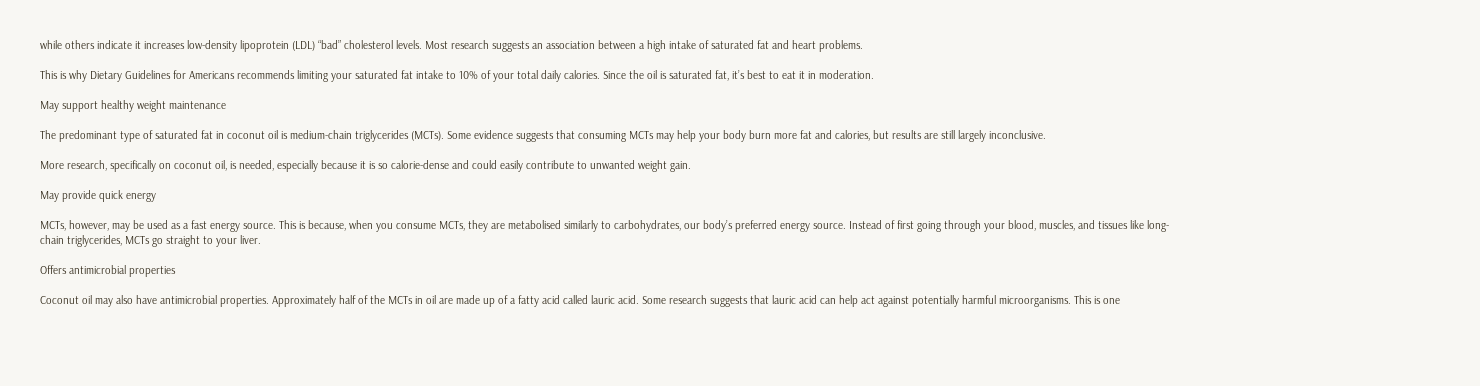while others indicate it increases low-density lipoprotein (LDL) “bad” cholesterol levels. Most research suggests an association between a high intake of saturated fat and heart problems.

This is why Dietary Guidelines for Americans recommends limiting your saturated fat intake to 10% of your total daily calories. Since the oil is saturated fat, it’s best to eat it in moderation.

May support healthy weight maintenance

The predominant type of saturated fat in coconut oil is medium-chain triglycerides (MCTs). Some evidence suggests that consuming MCTs may help your body burn more fat and calories, but results are still largely inconclusive.

More research, specifically on coconut oil, is needed, especially because it is so calorie-dense and could easily contribute to unwanted weight gain.

May provide quick energy

MCTs, however, may be used as a fast energy source. This is because, when you consume MCTs, they are metabolised similarly to carbohydrates, our body’s preferred energy source. Instead of first going through your blood, muscles, and tissues like long-chain triglycerides, MCTs go straight to your liver.

Offers antimicrobial properties

Coconut oil may also have antimicrobial properties. Approximately half of the MCTs in oil are made up of a fatty acid called lauric acid. Some research suggests that lauric acid can help act against potentially harmful microorganisms. This is one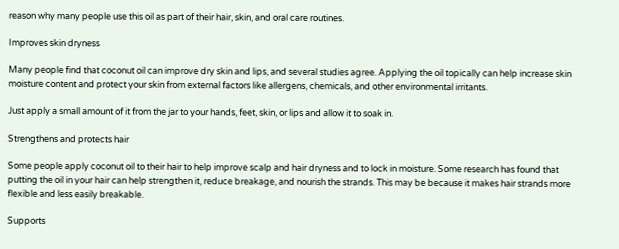reason why many people use this oil as part of their hair, skin, and oral care routines.

Improves skin dryness

Many people find that coconut oil can improve dry skin and lips, and several studies agree. Applying the oil topically can help increase skin moisture content and protect your skin from external factors like allergens, chemicals, and other environmental irritants.

Just apply a small amount of it from the jar to your hands, feet, skin, or lips and allow it to soak in.

Strengthens and protects hair

Some people apply coconut oil to their hair to help improve scalp and hair dryness and to lock in moisture. Some research has found that putting the oil in your hair can help strengthen it, reduce breakage, and nourish the strands. This may be because it makes hair strands more flexible and less easily breakable.

Supports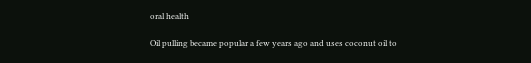oral health

Oil pulling became popular a few years ago and uses coconut oil to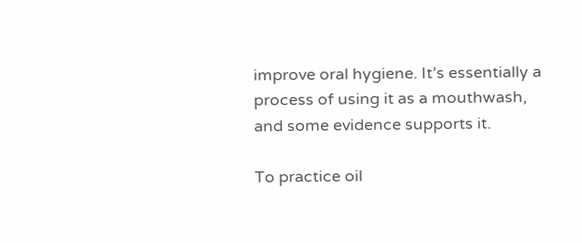improve oral hygiene. It’s essentially a process of using it as a mouthwash, and some evidence supports it.

To practice oil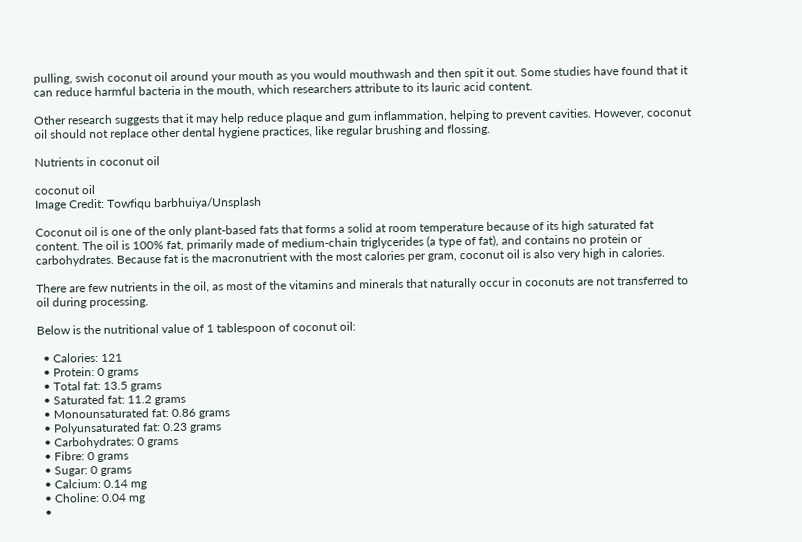pulling, swish coconut oil around your mouth as you would mouthwash and then spit it out. Some studies have found that it can reduce harmful bacteria in the mouth, which researchers attribute to its lauric acid content.

Other research suggests that it may help reduce plaque and gum inflammation, helping to prevent cavities. However, coconut oil should not replace other dental hygiene practices, like regular brushing and flossing.

Nutrients in coconut oil

coconut oil
Image Credit: Towfiqu barbhuiya/Unsplash

Coconut oil is one of the only plant-based fats that forms a solid at room temperature because of its high saturated fat content. The oil is 100% fat, primarily made of medium-chain triglycerides (a type of fat), and contains no protein or carbohydrates. Because fat is the macronutrient with the most calories per gram, coconut oil is also very high in calories.

There are few nutrients in the oil, as most of the vitamins and minerals that naturally occur in coconuts are not transferred to oil during processing.

Below is the nutritional value of 1 tablespoon of coconut oil:

  • Calories: 121
  • Protein: 0 grams
  • Total fat: 13.5 grams
  • Saturated fat: 11.2 grams
  • Monounsaturated fat: 0.86 grams
  • Polyunsaturated fat: 0.23 grams
  • Carbohydrates: 0 grams
  • Fibre: 0 grams
  • Sugar: 0 grams
  • Calcium: 0.14 mg
  • Choline: 0.04 mg
  •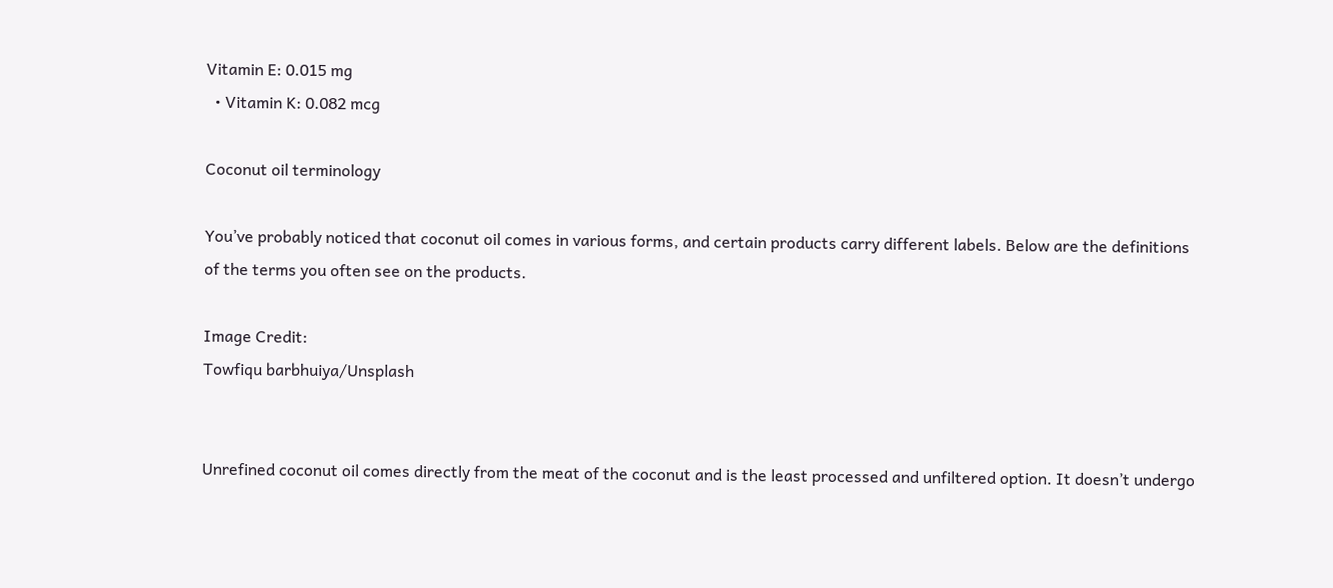Vitamin E: 0.015 mg
  • Vitamin K: 0.082 mcg

Coconut oil terminology

You’ve probably noticed that coconut oil comes in various forms, and certain products carry different labels. Below are the definitions of the terms you often see on the products.

Image Credit:
Towfiqu barbhuiya/Unsplash


Unrefined coconut oil comes directly from the meat of the coconut and is the least processed and unfiltered option. It doesn’t undergo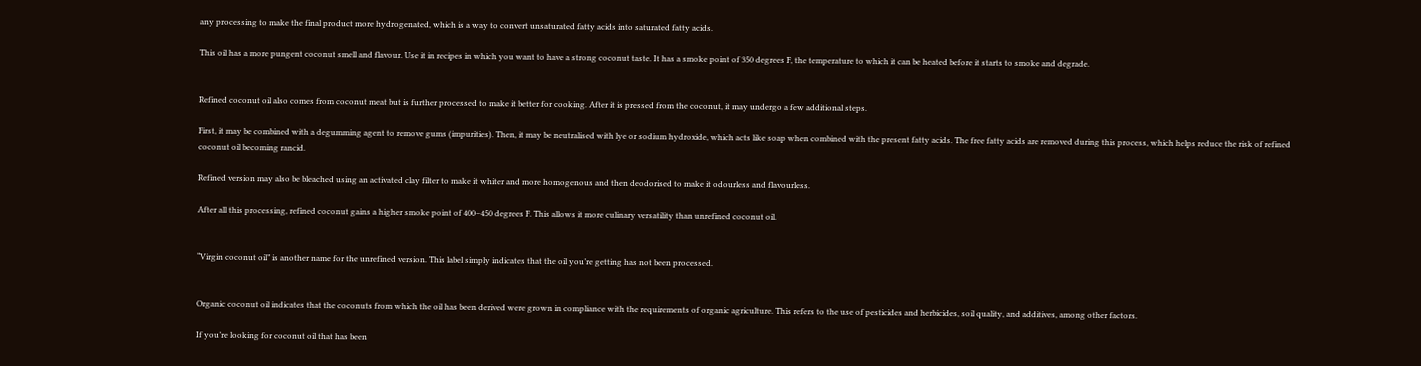any processing to make the final product more hydrogenated, which is a way to convert unsaturated fatty acids into saturated fatty acids.

This oil has a more pungent coconut smell and flavour. Use it in recipes in which you want to have a strong coconut taste. It has a smoke point of 350 degrees F, the temperature to which it can be heated before it starts to smoke and degrade.


Refined coconut oil also comes from coconut meat but is further processed to make it better for cooking. After it is pressed from the coconut, it may undergo a few additional steps.

First, it may be combined with a degumming agent to remove gums (impurities). Then, it may be neutralised with lye or sodium hydroxide, which acts like soap when combined with the present fatty acids. The free fatty acids are removed during this process, which helps reduce the risk of refined coconut oil becoming rancid.

Refined version may also be bleached using an activated clay filter to make it whiter and more homogenous and then deodorised to make it odourless and flavourless.

After all this processing, refined coconut gains a higher smoke point of 400–450 degrees F. This allows it more culinary versatility than unrefined coconut oil.


“Virgin coconut oil” is another name for the unrefined version. This label simply indicates that the oil you’re getting has not been processed.


Organic coconut oil indicates that the coconuts from which the oil has been derived were grown in compliance with the requirements of organic agriculture. This refers to the use of pesticides and herbicides, soil quality, and additives, among other factors.

If you’re looking for coconut oil that has been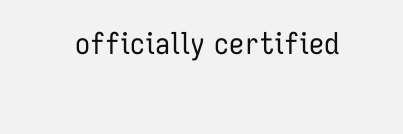officially certified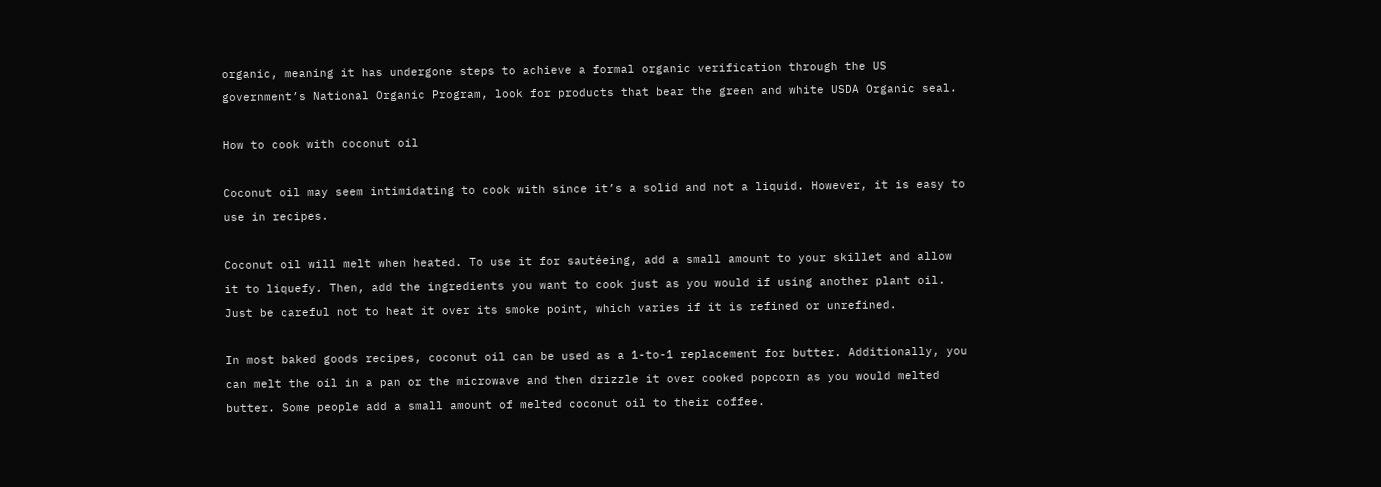organic, meaning it has undergone steps to achieve a formal organic verification through the US government’s National Organic Program, look for products that bear the green and white USDA Organic seal.

How to cook with coconut oil

Coconut oil may seem intimidating to cook with since it’s a solid and not a liquid. However, it is easy to use in recipes.

Coconut oil will melt when heated. To use it for sautéeing, add a small amount to your skillet and allow it to liquefy. Then, add the ingredients you want to cook just as you would if using another plant oil. Just be careful not to heat it over its smoke point, which varies if it is refined or unrefined.

In most baked goods recipes, coconut oil can be used as a 1-to-1 replacement for butter. Additionally, you can melt the oil in a pan or the microwave and then drizzle it over cooked popcorn as you would melted butter. Some people add a small amount of melted coconut oil to their coffee.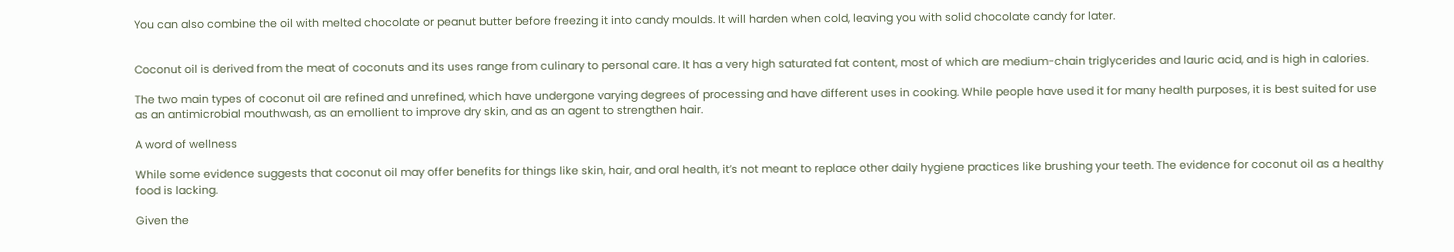You can also combine the oil with melted chocolate or peanut butter before freezing it into candy moulds. It will harden when cold, leaving you with solid chocolate candy for later.


Coconut oil is derived from the meat of coconuts and its uses range from culinary to personal care. It has a very high saturated fat content, most of which are medium-chain triglycerides and lauric acid, and is high in calories.

The two main types of coconut oil are refined and unrefined, which have undergone varying degrees of processing and have different uses in cooking. While people have used it for many health purposes, it is best suited for use as an antimicrobial mouthwash, as an emollient to improve dry skin, and as an agent to strengthen hair.

A word of wellness

While some evidence suggests that coconut oil may offer benefits for things like skin, hair, and oral health, it’s not meant to replace other daily hygiene practices like brushing your teeth. The evidence for coconut oil as a healthy food is lacking.

Given the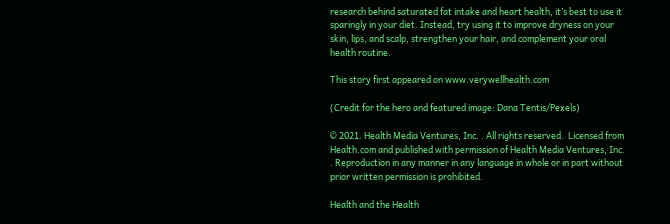research behind saturated fat intake and heart health, it’s best to use it sparingly in your diet. Instead, try using it to improve dryness on your skin, lips, and scalp, strengthen your hair, and complement your oral health routine.

This story first appeared on www.verywellhealth.com

(Credit for the hero and featured image: Dana Tentis/Pexels)

© 2021. Health Media Ventures, Inc. . All rights reserved.  Licensed from Health.com and published with permission of Health Media Ventures, Inc. . Reproduction in any manner in any language in whole or in part without prior written permission is prohibited.

Health and the Health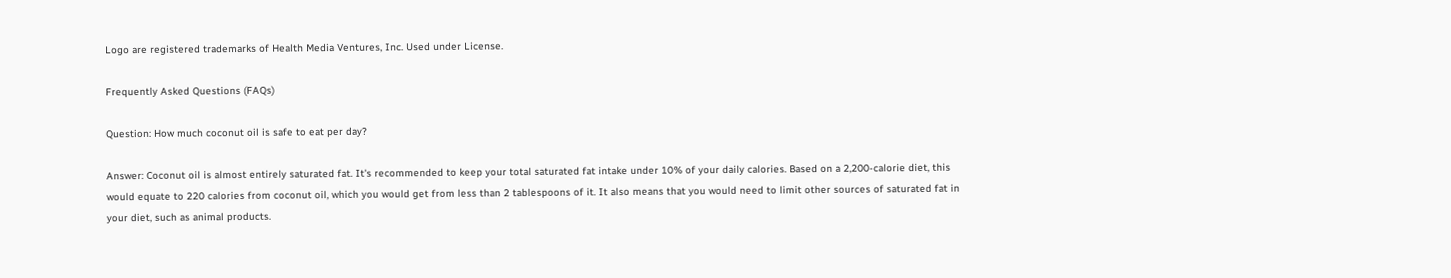Logo are registered trademarks of Health Media Ventures, Inc. Used under License.

Frequently Asked Questions (FAQs)

Question: How much coconut oil is safe to eat per day?

Answer: Coconut oil is almost entirely saturated fat. It's recommended to keep your total saturated fat intake under 10% of your daily calories. Based on a 2,200-calorie diet, this would equate to 220 calories from coconut oil, which you would get from less than 2 tablespoons of it. It also means that you would need to limit other sources of saturated fat in your diet, such as animal products.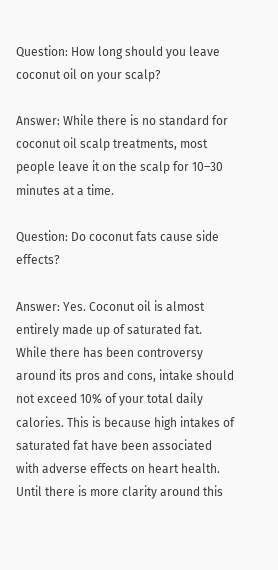Question: How long should you leave coconut oil on your scalp?

Answer: While there is no standard for coconut oil scalp treatments, most people leave it on the scalp for 10–30 minutes at a time.

Question: Do coconut fats cause side effects?

Answer: Yes. Coconut oil is almost entirely made up of saturated fat. While there has been controversy around its pros and cons, intake should not exceed 10% of your total daily calories. This is because high intakes of saturated fat have been associated with adverse effects on heart health. Until there is more clarity around this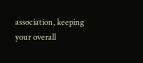association, keeping your overall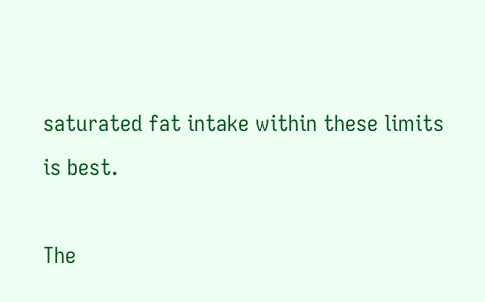saturated fat intake within these limits is best.

The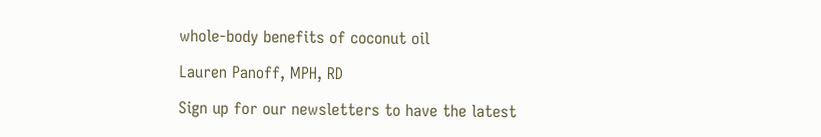whole-body benefits of coconut oil

Lauren Panoff, MPH, RD

Sign up for our newsletters to have the latest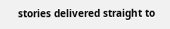stories delivered straight to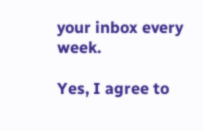your inbox every week.

Yes, I agree to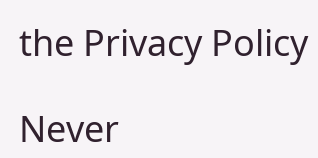the Privacy Policy

Never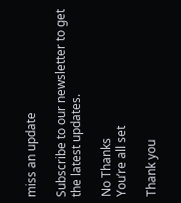miss an update

Subscribe to our newsletter to get the latest updates.

No Thanks
You’re all set

Thank you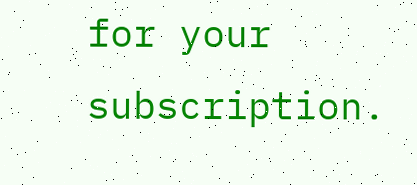for your subscription.